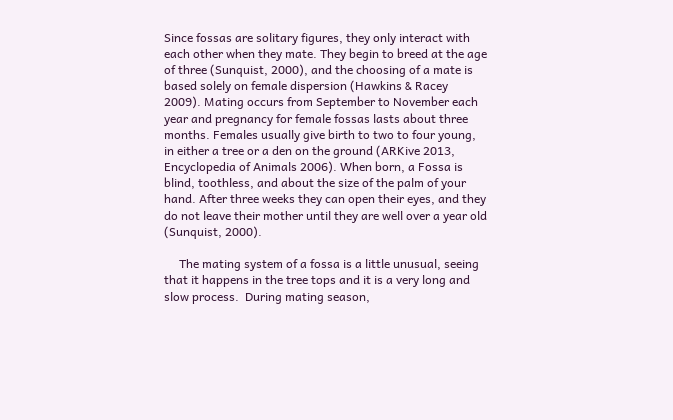Since fossas are solitary figures, they only interact with each other when they mate. They begin to breed at the age of three (Sunquist, 2000), and the choosing of a mate is based solely on female dispersion (Hawkins & Racey 2009). Mating occurs from September to November each year and pregnancy for female fossas lasts about three months. Females usually give birth to two to four young, in either a tree or a den on the ground (ARKive 2013, Encyclopedia of Animals 2006). When born, a Fossa is blind, toothless, and about the size of the palm of your hand. After three weeks they can open their eyes, and they do not leave their mother until they are well over a year old (Sunquist, 2000).

     The mating system of a fossa is a little unusual, seeing that it happens in the tree tops and it is a very long and slow process.  During mating season,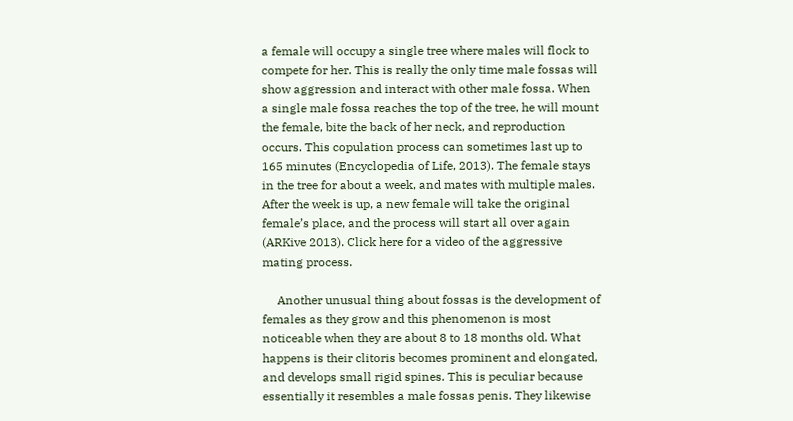a female will occupy a single tree where males will flock to compete for her. This is really the only time male fossas will show aggression and interact with other male fossa. When a single male fossa reaches the top of the tree, he will mount the female, bite the back of her neck, and reproduction occurs. This copulation process can sometimes last up to 165 minutes (Encyclopedia of Life, 2013). The female stays in the tree for about a week, and mates with multiple males. After the week is up, a new female will take the original female’s place, and the process will start all over again (ARKive 2013). Click here for a video of the aggressive mating process.

     Another unusual thing about fossas is the development of females as they grow and this phenomenon is most noticeable when they are about 8 to 18 months old. What happens is their clitoris becomes prominent and elongated, and develops small rigid spines. This is peculiar because essentially it resembles a male fossas penis. They likewise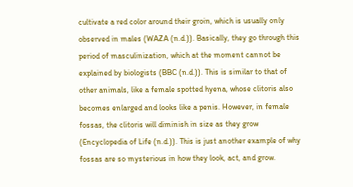cultivate a red color around their groin, which is usually only observed in males (WAZA (n.d.)). Basically, they go through this period of masculinization, which at the moment cannot be explained by biologists (BBC (n.d.)). This is similar to that of other animals, like a female spotted hyena, whose clitoris also becomes enlarged and looks like a penis. However, in female fossas, the clitoris will diminish in size as they grow (Encyclopedia of Life (n.d.)). This is just another example of why fossas are so mysterious in how they look, act, and grow.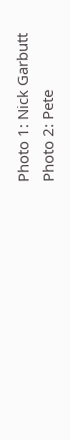Photo 1: Nick Garbutt
Photo 2: Pete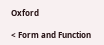Oxford

< Form and Function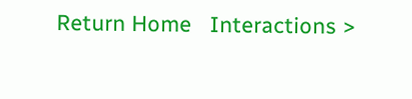Return Home   Interactions >